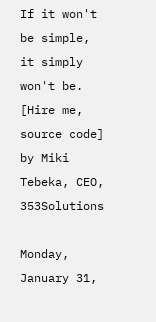If it won't be simple, it simply won't be. [Hire me, source code] by Miki Tebeka, CEO, 353Solutions

Monday, January 31,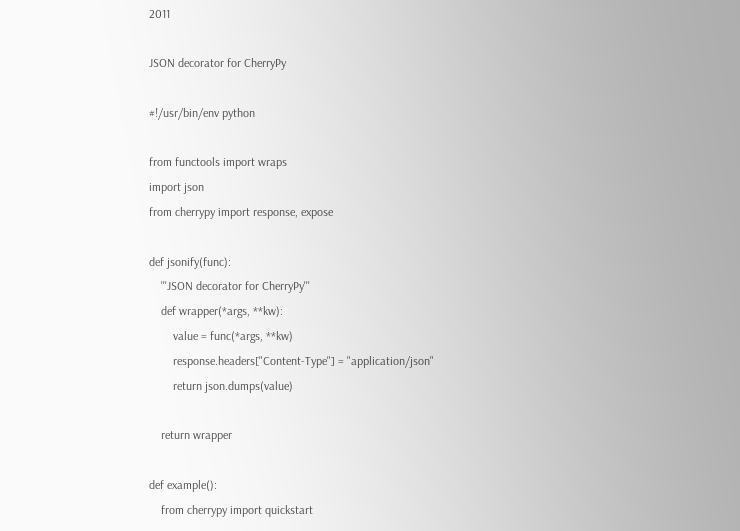2011

JSON decorator for CherryPy

#!/usr/bin/env python

from functools import wraps
import json
from cherrypy import response, expose

def jsonify(func):
    '''JSON decorator for CherryPy'''
    def wrapper(*args, **kw):
        value = func(*args, **kw)
        response.headers["Content-Type"] = "application/json"
        return json.dumps(value)

    return wrapper

def example():
    from cherrypy import quickstart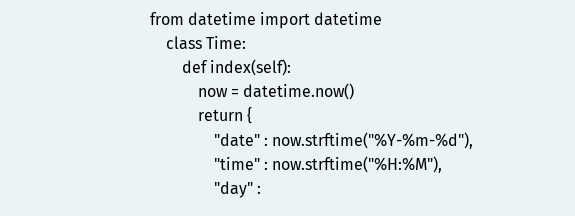from datetime import datetime
    class Time:
        def index(self):
            now = datetime.now()
            return {
                "date" : now.strftime("%Y-%m-%d"),
                "time" : now.strftime("%H:%M"),
                "day" :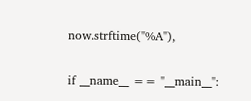now.strftime("%A"),


if __name__ == "__main__":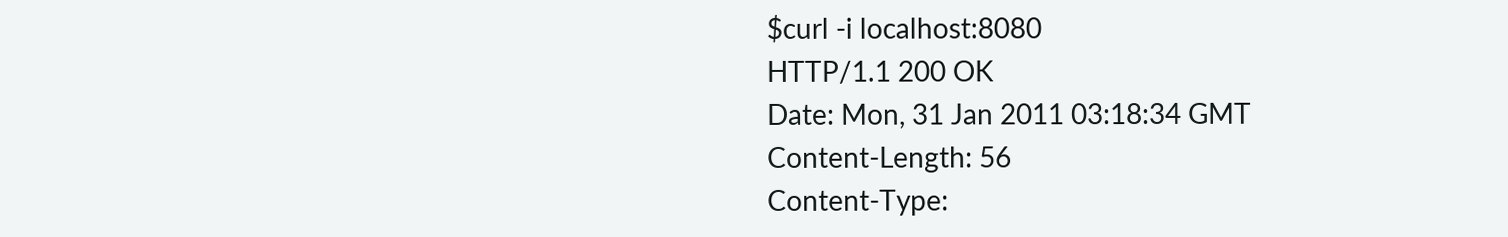$curl -i localhost:8080
HTTP/1.1 200 OK
Date: Mon, 31 Jan 2011 03:18:34 GMT
Content-Length: 56
Content-Type: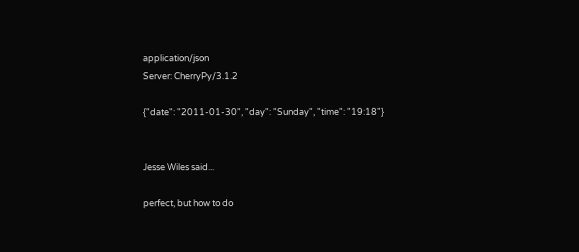application/json
Server: CherryPy/3.1.2

{"date": "2011-01-30", "day": "Sunday", "time": "19:18"}


Jesse Wiles said...

perfect, but how to do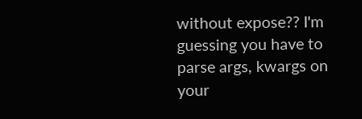without expose?? I'm guessing you have to parse args, kwargs on your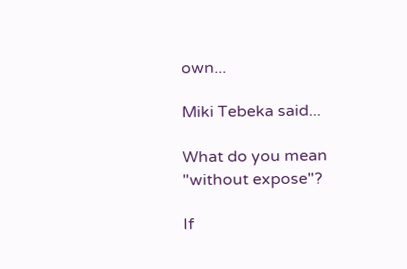own...

Miki Tebeka said...

What do you mean "without expose"?

If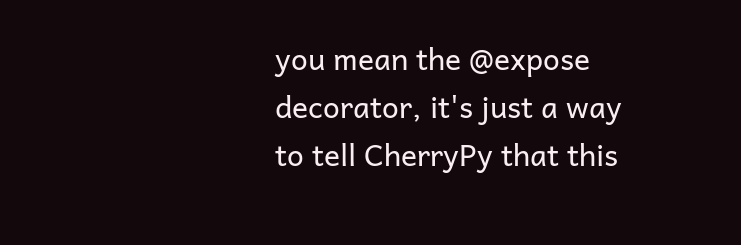you mean the @expose decorator, it's just a way to tell CherryPy that this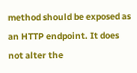method should be exposed as an HTTP endpoint. It does not alter the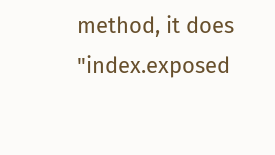method, it does "index.exposed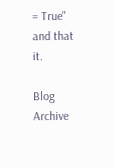= True" and that it.

Blog Archive